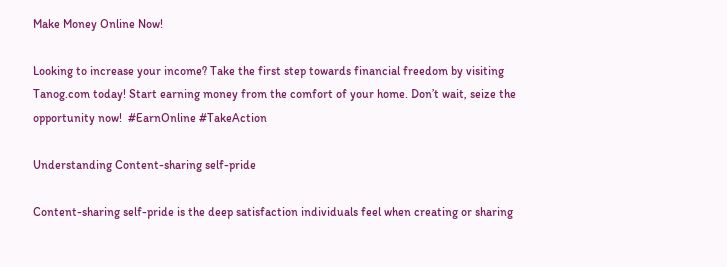Make Money Online Now!

Looking to increase your income? Take the first step towards financial freedom by visiting Tanog.com today! Start earning money from the comfort of your home. Don’t wait, seize the opportunity now!  #EarnOnline #TakeAction

Understanding Content-sharing self-pride

Content-sharing self-pride is the deep satisfaction individuals feel when creating or sharing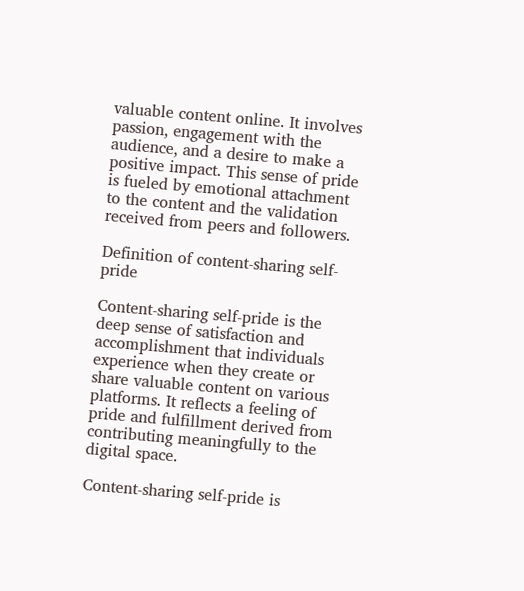valuable content online. It involves passion, engagement with the audience, and a desire to make a positive impact. This sense of pride is fueled by emotional attachment to the content and the validation received from peers and followers.

Definition of content-sharing self-pride

Content-sharing self-pride is the deep sense of satisfaction and accomplishment that individuals experience when they create or share valuable content on various platforms. It reflects a feeling of pride and fulfillment derived from contributing meaningfully to the digital space.

Content-sharing self-pride is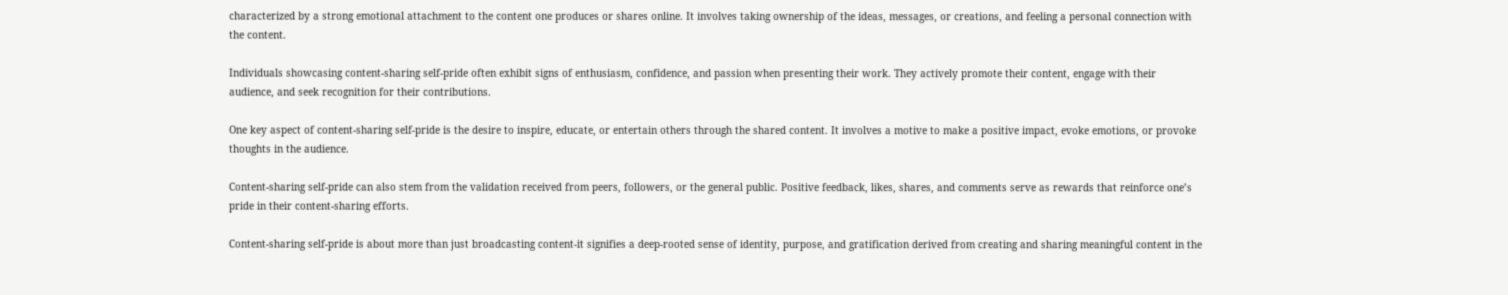characterized by a strong emotional attachment to the content one produces or shares online. It involves taking ownership of the ideas, messages, or creations, and feeling a personal connection with the content.

Individuals showcasing content-sharing self-pride often exhibit signs of enthusiasm, confidence, and passion when presenting their work. They actively promote their content, engage with their audience, and seek recognition for their contributions.

One key aspect of content-sharing self-pride is the desire to inspire, educate, or entertain others through the shared content. It involves a motive to make a positive impact, evoke emotions, or provoke thoughts in the audience.

Content-sharing self-pride can also stem from the validation received from peers, followers, or the general public. Positive feedback, likes, shares, and comments serve as rewards that reinforce one’s pride in their content-sharing efforts.

Content-sharing self-pride is about more than just broadcasting content-it signifies a deep-rooted sense of identity, purpose, and gratification derived from creating and sharing meaningful content in the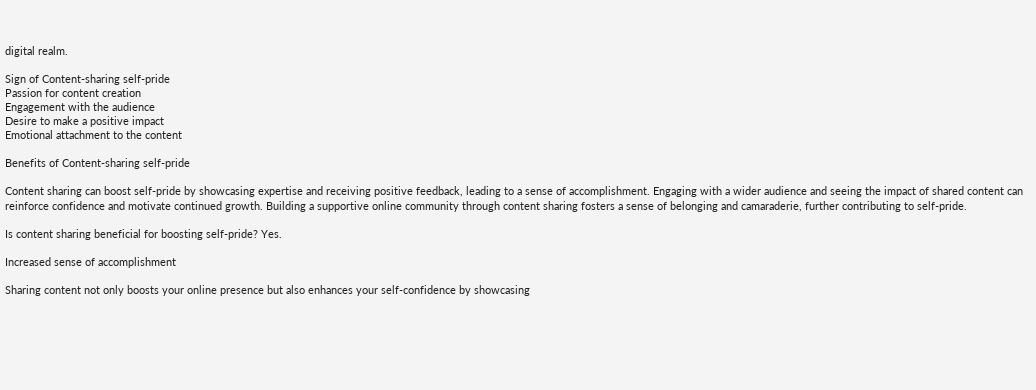digital realm.

Sign of Content-sharing self-pride
Passion for content creation
Engagement with the audience
Desire to make a positive impact
Emotional attachment to the content

Benefits of Content-sharing self-pride

Content sharing can boost self-pride by showcasing expertise and receiving positive feedback, leading to a sense of accomplishment. Engaging with a wider audience and seeing the impact of shared content can reinforce confidence and motivate continued growth. Building a supportive online community through content sharing fosters a sense of belonging and camaraderie, further contributing to self-pride.

Is content sharing beneficial for boosting self-pride? Yes.

Increased sense of accomplishment

Sharing content not only boosts your online presence but also enhances your self-confidence by showcasing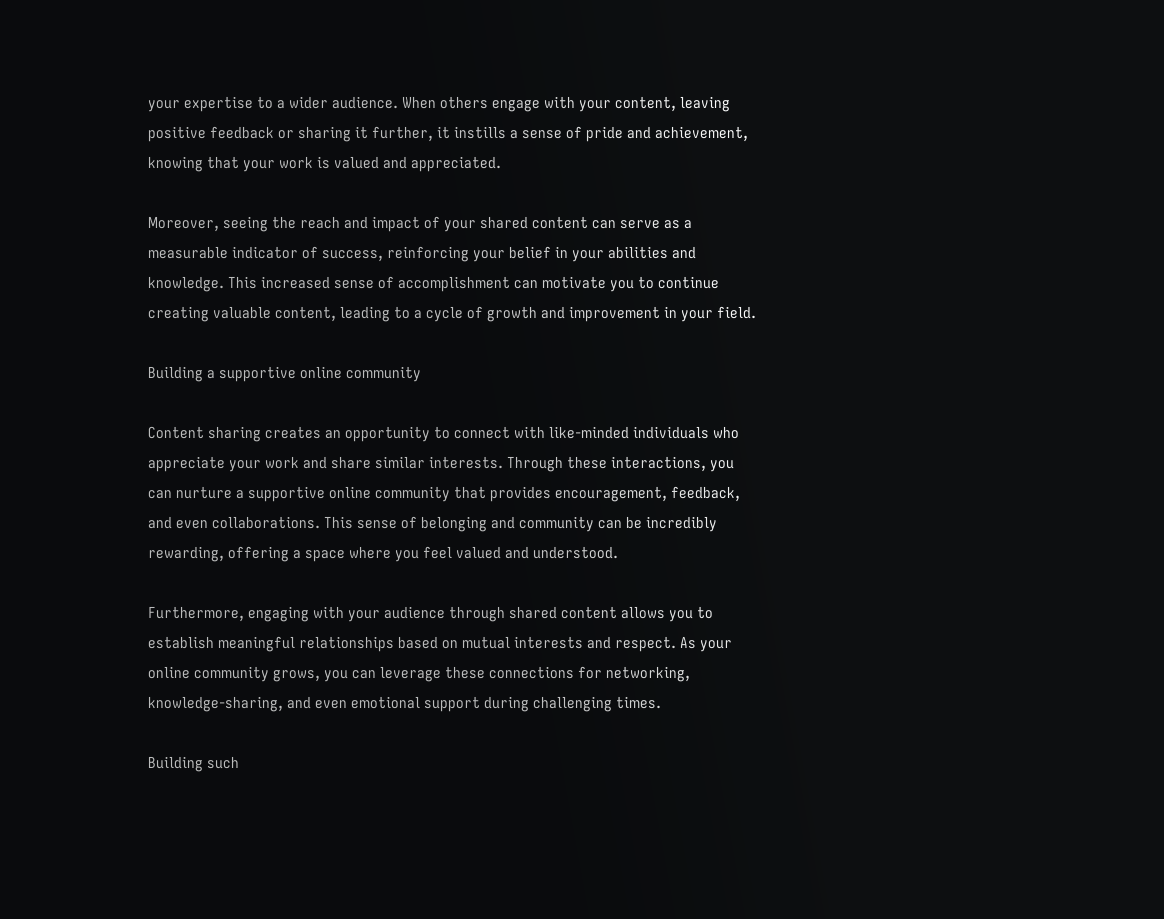your expertise to a wider audience. When others engage with your content, leaving positive feedback or sharing it further, it instills a sense of pride and achievement, knowing that your work is valued and appreciated.

Moreover, seeing the reach and impact of your shared content can serve as a measurable indicator of success, reinforcing your belief in your abilities and knowledge. This increased sense of accomplishment can motivate you to continue creating valuable content, leading to a cycle of growth and improvement in your field.

Building a supportive online community

Content sharing creates an opportunity to connect with like-minded individuals who appreciate your work and share similar interests. Through these interactions, you can nurture a supportive online community that provides encouragement, feedback, and even collaborations. This sense of belonging and community can be incredibly rewarding, offering a space where you feel valued and understood.

Furthermore, engaging with your audience through shared content allows you to establish meaningful relationships based on mutual interests and respect. As your online community grows, you can leverage these connections for networking, knowledge-sharing, and even emotional support during challenging times.

Building such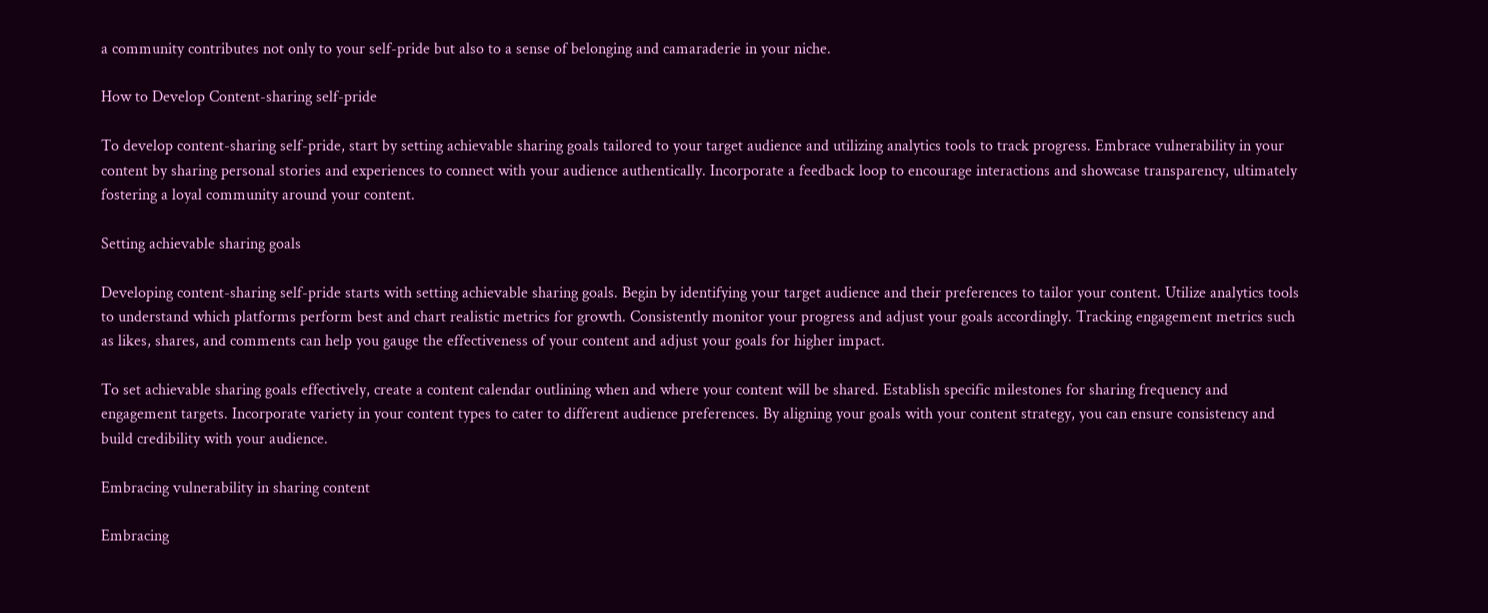a community contributes not only to your self-pride but also to a sense of belonging and camaraderie in your niche.

How to Develop Content-sharing self-pride

To develop content-sharing self-pride, start by setting achievable sharing goals tailored to your target audience and utilizing analytics tools to track progress. Embrace vulnerability in your content by sharing personal stories and experiences to connect with your audience authentically. Incorporate a feedback loop to encourage interactions and showcase transparency, ultimately fostering a loyal community around your content.

Setting achievable sharing goals

Developing content-sharing self-pride starts with setting achievable sharing goals. Begin by identifying your target audience and their preferences to tailor your content. Utilize analytics tools to understand which platforms perform best and chart realistic metrics for growth. Consistently monitor your progress and adjust your goals accordingly. Tracking engagement metrics such as likes, shares, and comments can help you gauge the effectiveness of your content and adjust your goals for higher impact.

To set achievable sharing goals effectively, create a content calendar outlining when and where your content will be shared. Establish specific milestones for sharing frequency and engagement targets. Incorporate variety in your content types to cater to different audience preferences. By aligning your goals with your content strategy, you can ensure consistency and build credibility with your audience.

Embracing vulnerability in sharing content

Embracing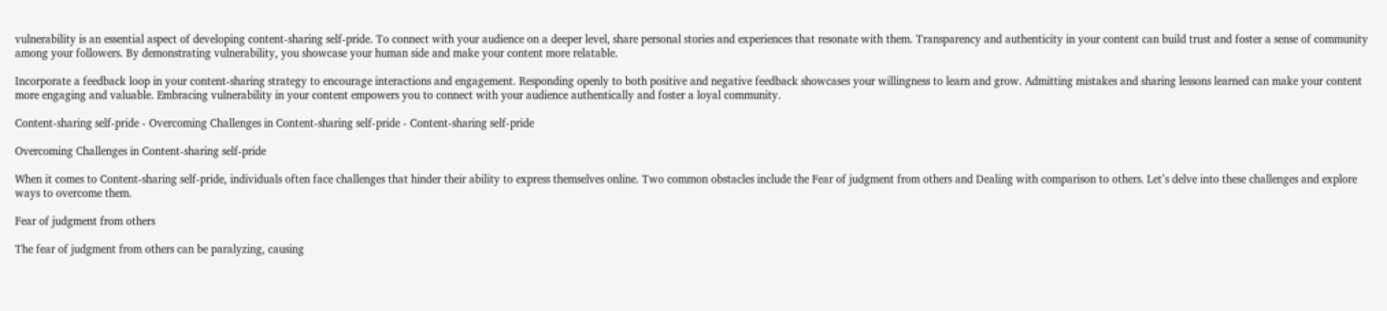vulnerability is an essential aspect of developing content-sharing self-pride. To connect with your audience on a deeper level, share personal stories and experiences that resonate with them. Transparency and authenticity in your content can build trust and foster a sense of community among your followers. By demonstrating vulnerability, you showcase your human side and make your content more relatable.

Incorporate a feedback loop in your content-sharing strategy to encourage interactions and engagement. Responding openly to both positive and negative feedback showcases your willingness to learn and grow. Admitting mistakes and sharing lessons learned can make your content more engaging and valuable. Embracing vulnerability in your content empowers you to connect with your audience authentically and foster a loyal community.

Content-sharing self-pride - Overcoming Challenges in Content-sharing self-pride - Content-sharing self-pride

Overcoming Challenges in Content-sharing self-pride

When it comes to Content-sharing self-pride, individuals often face challenges that hinder their ability to express themselves online. Two common obstacles include the Fear of judgment from others and Dealing with comparison to others. Let’s delve into these challenges and explore ways to overcome them.

Fear of judgment from others

The fear of judgment from others can be paralyzing, causing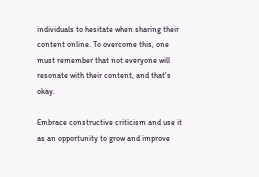individuals to hesitate when sharing their content online. To overcome this, one must remember that not everyone will resonate with their content, and that’s okay.

Embrace constructive criticism and use it as an opportunity to grow and improve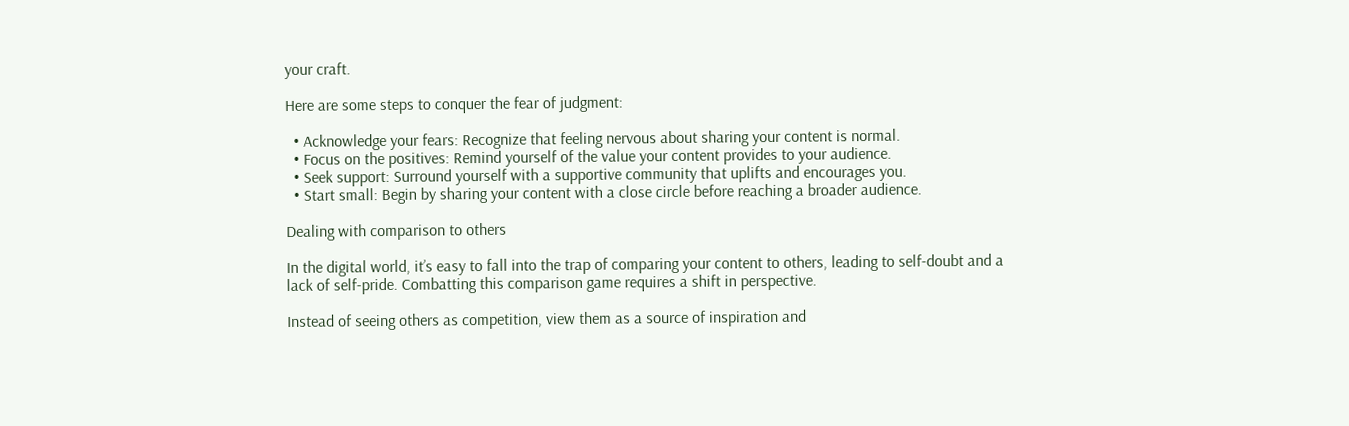your craft.

Here are some steps to conquer the fear of judgment:

  • Acknowledge your fears: Recognize that feeling nervous about sharing your content is normal.
  • Focus on the positives: Remind yourself of the value your content provides to your audience.
  • Seek support: Surround yourself with a supportive community that uplifts and encourages you.
  • Start small: Begin by sharing your content with a close circle before reaching a broader audience.

Dealing with comparison to others

In the digital world, it’s easy to fall into the trap of comparing your content to others, leading to self-doubt and a lack of self-pride. Combatting this comparison game requires a shift in perspective.

Instead of seeing others as competition, view them as a source of inspiration and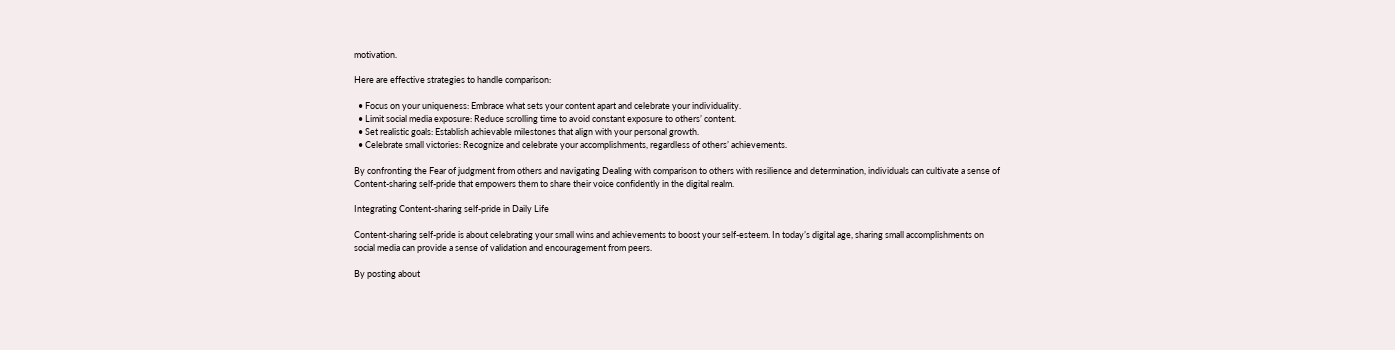motivation.

Here are effective strategies to handle comparison:

  • Focus on your uniqueness: Embrace what sets your content apart and celebrate your individuality.
  • Limit social media exposure: Reduce scrolling time to avoid constant exposure to others’ content.
  • Set realistic goals: Establish achievable milestones that align with your personal growth.
  • Celebrate small victories: Recognize and celebrate your accomplishments, regardless of others’ achievements.

By confronting the Fear of judgment from others and navigating Dealing with comparison to others with resilience and determination, individuals can cultivate a sense of Content-sharing self-pride that empowers them to share their voice confidently in the digital realm.

Integrating Content-sharing self-pride in Daily Life

Content-sharing self-pride is about celebrating your small wins and achievements to boost your self-esteem. In today’s digital age, sharing small accomplishments on social media can provide a sense of validation and encouragement from peers.

By posting about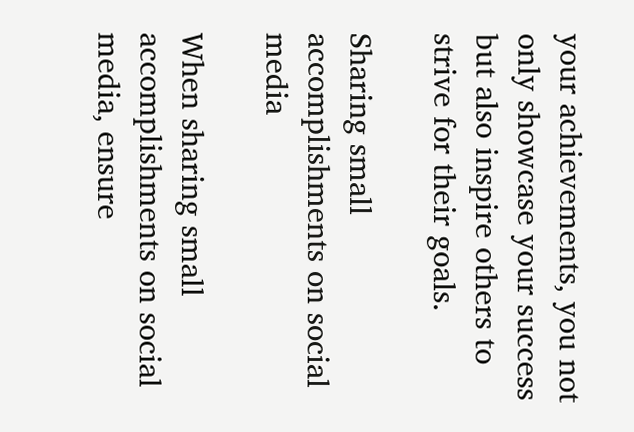your achievements, you not only showcase your success but also inspire others to strive for their goals.

Sharing small accomplishments on social media

When sharing small accomplishments on social media, ensure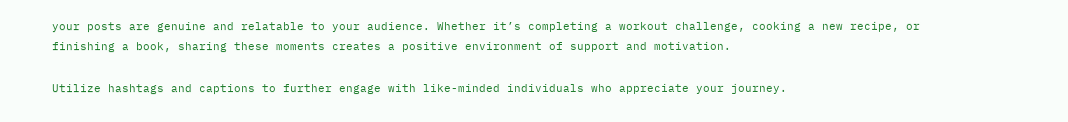your posts are genuine and relatable to your audience. Whether it’s completing a workout challenge, cooking a new recipe, or finishing a book, sharing these moments creates a positive environment of support and motivation.

Utilize hashtags and captions to further engage with like-minded individuals who appreciate your journey.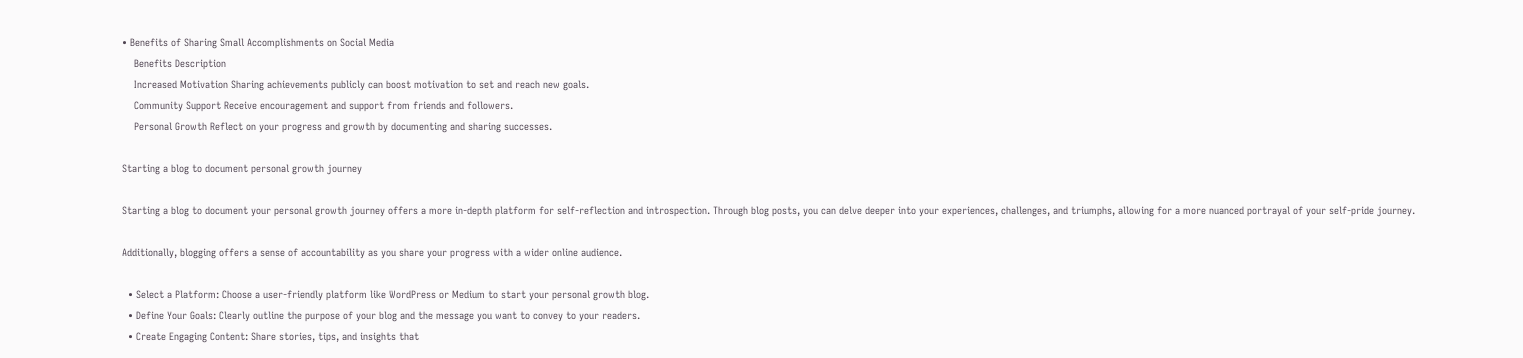• Benefits of Sharing Small Accomplishments on Social Media
    Benefits Description
    Increased Motivation Sharing achievements publicly can boost motivation to set and reach new goals.
    Community Support Receive encouragement and support from friends and followers.
    Personal Growth Reflect on your progress and growth by documenting and sharing successes.

Starting a blog to document personal growth journey

Starting a blog to document your personal growth journey offers a more in-depth platform for self-reflection and introspection. Through blog posts, you can delve deeper into your experiences, challenges, and triumphs, allowing for a more nuanced portrayal of your self-pride journey.

Additionally, blogging offers a sense of accountability as you share your progress with a wider online audience.

  • Select a Platform: Choose a user-friendly platform like WordPress or Medium to start your personal growth blog.
  • Define Your Goals: Clearly outline the purpose of your blog and the message you want to convey to your readers.
  • Create Engaging Content: Share stories, tips, and insights that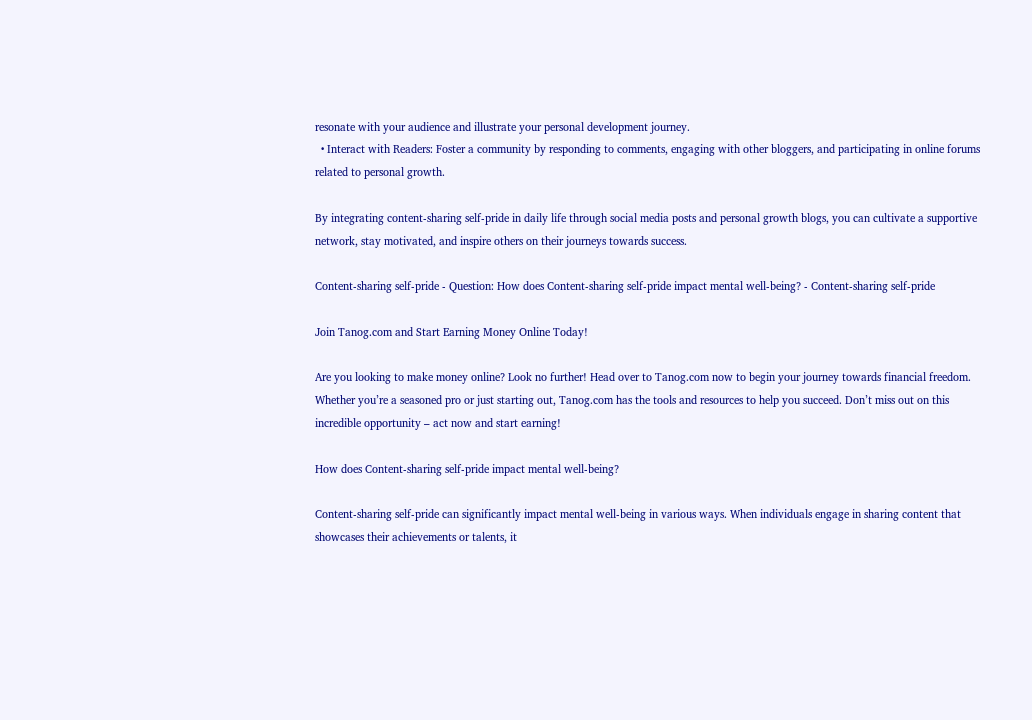resonate with your audience and illustrate your personal development journey.
  • Interact with Readers: Foster a community by responding to comments, engaging with other bloggers, and participating in online forums related to personal growth.

By integrating content-sharing self-pride in daily life through social media posts and personal growth blogs, you can cultivate a supportive network, stay motivated, and inspire others on their journeys towards success.

Content-sharing self-pride - Question: How does Content-sharing self-pride impact mental well-being? - Content-sharing self-pride

Join Tanog.com and Start Earning Money Online Today!

Are you looking to make money online? Look no further! Head over to Tanog.com now to begin your journey towards financial freedom. Whether you’re a seasoned pro or just starting out, Tanog.com has the tools and resources to help you succeed. Don’t miss out on this incredible opportunity – act now and start earning!

How does Content-sharing self-pride impact mental well-being?

Content-sharing self-pride can significantly impact mental well-being in various ways. When individuals engage in sharing content that showcases their achievements or talents, it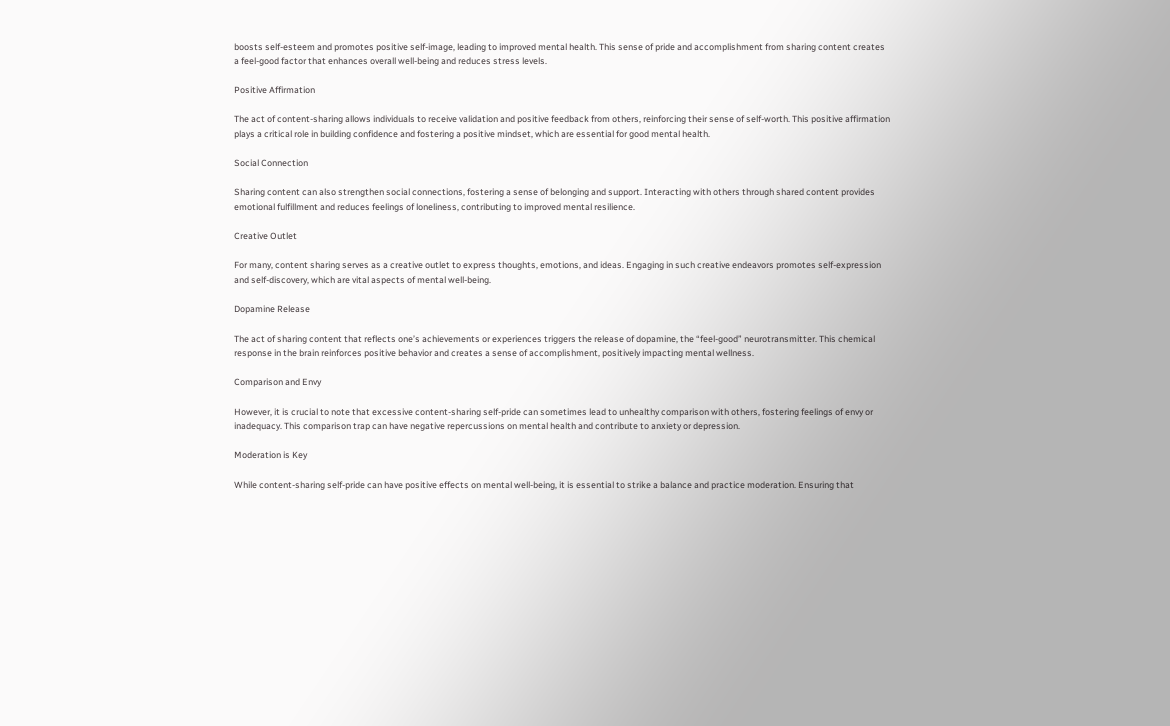boosts self-esteem and promotes positive self-image, leading to improved mental health. This sense of pride and accomplishment from sharing content creates a feel-good factor that enhances overall well-being and reduces stress levels.

Positive Affirmation

The act of content-sharing allows individuals to receive validation and positive feedback from others, reinforcing their sense of self-worth. This positive affirmation plays a critical role in building confidence and fostering a positive mindset, which are essential for good mental health.

Social Connection

Sharing content can also strengthen social connections, fostering a sense of belonging and support. Interacting with others through shared content provides emotional fulfillment and reduces feelings of loneliness, contributing to improved mental resilience.

Creative Outlet

For many, content sharing serves as a creative outlet to express thoughts, emotions, and ideas. Engaging in such creative endeavors promotes self-expression and self-discovery, which are vital aspects of mental well-being.

Dopamine Release

The act of sharing content that reflects one’s achievements or experiences triggers the release of dopamine, the “feel-good” neurotransmitter. This chemical response in the brain reinforces positive behavior and creates a sense of accomplishment, positively impacting mental wellness.

Comparison and Envy

However, it is crucial to note that excessive content-sharing self-pride can sometimes lead to unhealthy comparison with others, fostering feelings of envy or inadequacy. This comparison trap can have negative repercussions on mental health and contribute to anxiety or depression.

Moderation is Key

While content-sharing self-pride can have positive effects on mental well-being, it is essential to strike a balance and practice moderation. Ensuring that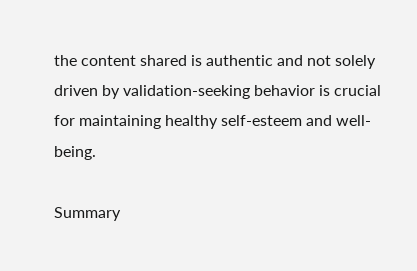the content shared is authentic and not solely driven by validation-seeking behavior is crucial for maintaining healthy self-esteem and well-being.

Summary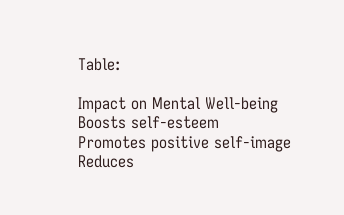Table:

Impact on Mental Well-being
Boosts self-esteem
Promotes positive self-image
Reduces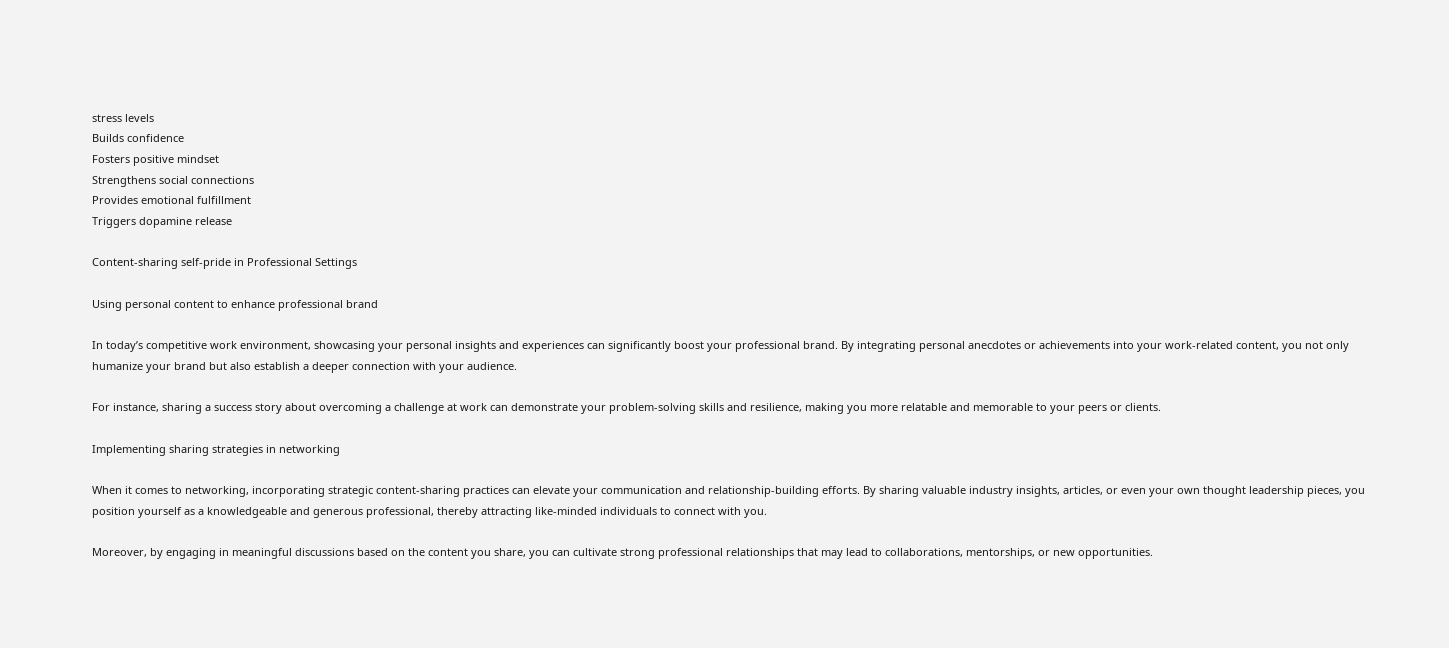stress levels
Builds confidence
Fosters positive mindset
Strengthens social connections
Provides emotional fulfillment
Triggers dopamine release

Content-sharing self-pride in Professional Settings

Using personal content to enhance professional brand

In today’s competitive work environment, showcasing your personal insights and experiences can significantly boost your professional brand. By integrating personal anecdotes or achievements into your work-related content, you not only humanize your brand but also establish a deeper connection with your audience.

For instance, sharing a success story about overcoming a challenge at work can demonstrate your problem-solving skills and resilience, making you more relatable and memorable to your peers or clients.

Implementing sharing strategies in networking

When it comes to networking, incorporating strategic content-sharing practices can elevate your communication and relationship-building efforts. By sharing valuable industry insights, articles, or even your own thought leadership pieces, you position yourself as a knowledgeable and generous professional, thereby attracting like-minded individuals to connect with you.

Moreover, by engaging in meaningful discussions based on the content you share, you can cultivate strong professional relationships that may lead to collaborations, mentorships, or new opportunities.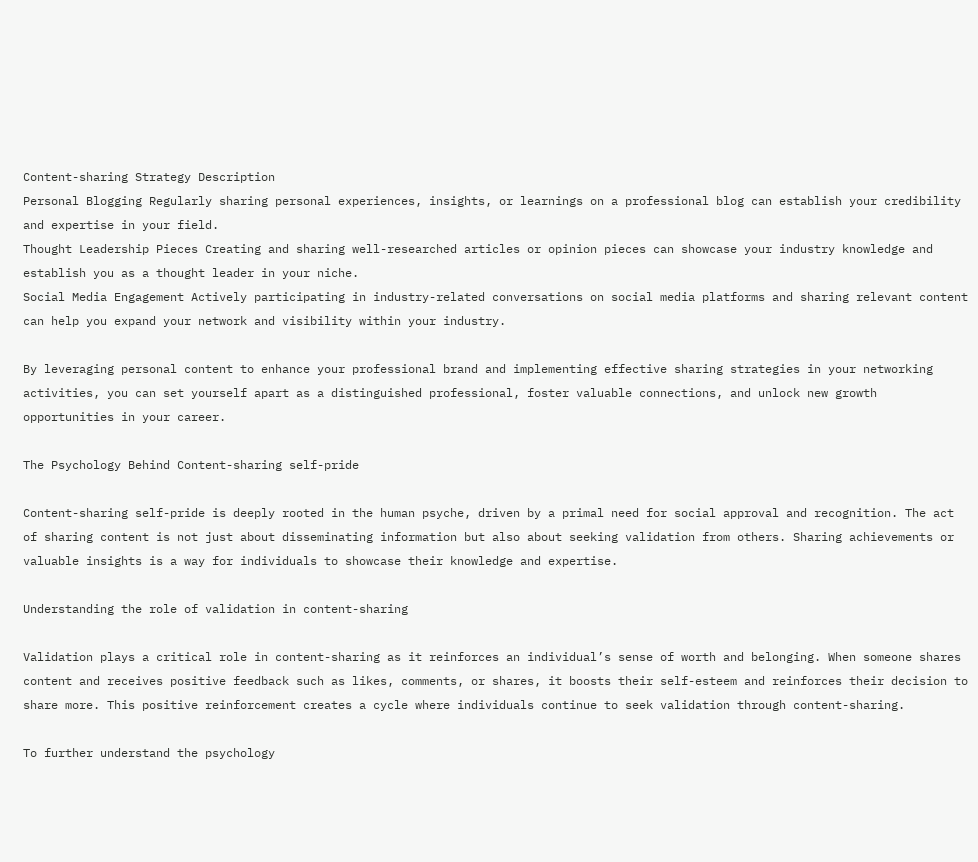Content-sharing Strategy Description
Personal Blogging Regularly sharing personal experiences, insights, or learnings on a professional blog can establish your credibility and expertise in your field.
Thought Leadership Pieces Creating and sharing well-researched articles or opinion pieces can showcase your industry knowledge and establish you as a thought leader in your niche.
Social Media Engagement Actively participating in industry-related conversations on social media platforms and sharing relevant content can help you expand your network and visibility within your industry.

By leveraging personal content to enhance your professional brand and implementing effective sharing strategies in your networking activities, you can set yourself apart as a distinguished professional, foster valuable connections, and unlock new growth opportunities in your career.

The Psychology Behind Content-sharing self-pride

Content-sharing self-pride is deeply rooted in the human psyche, driven by a primal need for social approval and recognition. The act of sharing content is not just about disseminating information but also about seeking validation from others. Sharing achievements or valuable insights is a way for individuals to showcase their knowledge and expertise.

Understanding the role of validation in content-sharing

Validation plays a critical role in content-sharing as it reinforces an individual’s sense of worth and belonging. When someone shares content and receives positive feedback such as likes, comments, or shares, it boosts their self-esteem and reinforces their decision to share more. This positive reinforcement creates a cycle where individuals continue to seek validation through content-sharing.

To further understand the psychology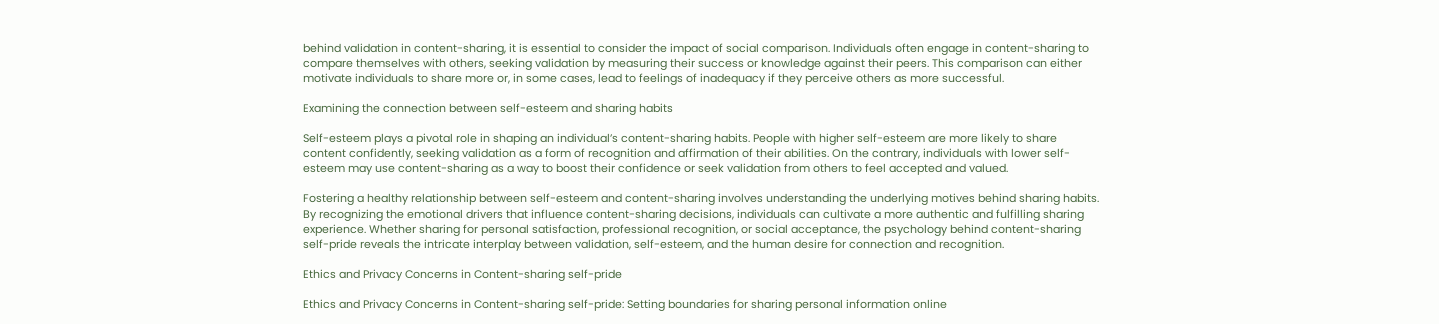behind validation in content-sharing, it is essential to consider the impact of social comparison. Individuals often engage in content-sharing to compare themselves with others, seeking validation by measuring their success or knowledge against their peers. This comparison can either motivate individuals to share more or, in some cases, lead to feelings of inadequacy if they perceive others as more successful.

Examining the connection between self-esteem and sharing habits

Self-esteem plays a pivotal role in shaping an individual’s content-sharing habits. People with higher self-esteem are more likely to share content confidently, seeking validation as a form of recognition and affirmation of their abilities. On the contrary, individuals with lower self-esteem may use content-sharing as a way to boost their confidence or seek validation from others to feel accepted and valued.

Fostering a healthy relationship between self-esteem and content-sharing involves understanding the underlying motives behind sharing habits. By recognizing the emotional drivers that influence content-sharing decisions, individuals can cultivate a more authentic and fulfilling sharing experience. Whether sharing for personal satisfaction, professional recognition, or social acceptance, the psychology behind content-sharing self-pride reveals the intricate interplay between validation, self-esteem, and the human desire for connection and recognition.

Ethics and Privacy Concerns in Content-sharing self-pride

Ethics and Privacy Concerns in Content-sharing self-pride: Setting boundaries for sharing personal information online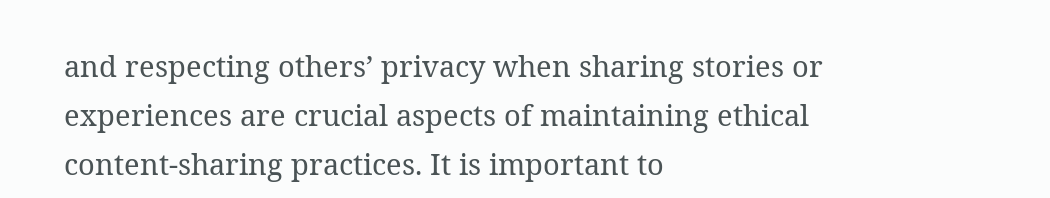and respecting others’ privacy when sharing stories or experiences are crucial aspects of maintaining ethical content-sharing practices. It is important to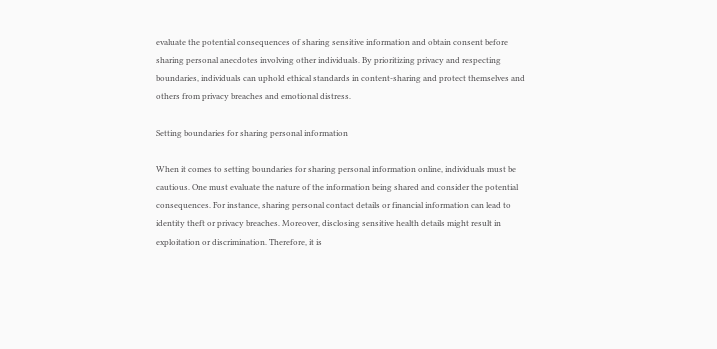evaluate the potential consequences of sharing sensitive information and obtain consent before sharing personal anecdotes involving other individuals. By prioritizing privacy and respecting boundaries, individuals can uphold ethical standards in content-sharing and protect themselves and others from privacy breaches and emotional distress.

Setting boundaries for sharing personal information

When it comes to setting boundaries for sharing personal information online, individuals must be cautious. One must evaluate the nature of the information being shared and consider the potential consequences. For instance, sharing personal contact details or financial information can lead to identity theft or privacy breaches. Moreover, disclosing sensitive health details might result in exploitation or discrimination. Therefore, it is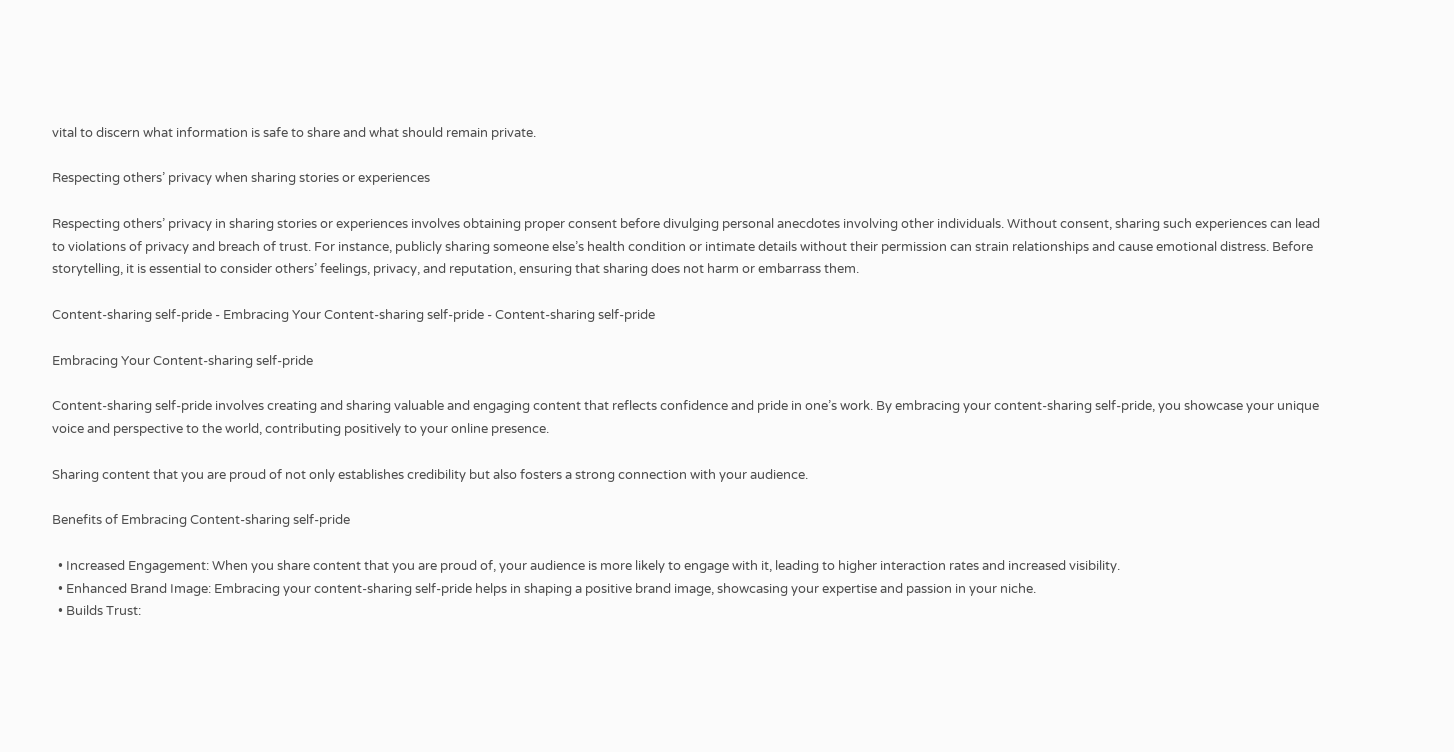vital to discern what information is safe to share and what should remain private.

Respecting others’ privacy when sharing stories or experiences

Respecting others’ privacy in sharing stories or experiences involves obtaining proper consent before divulging personal anecdotes involving other individuals. Without consent, sharing such experiences can lead to violations of privacy and breach of trust. For instance, publicly sharing someone else’s health condition or intimate details without their permission can strain relationships and cause emotional distress. Before storytelling, it is essential to consider others’ feelings, privacy, and reputation, ensuring that sharing does not harm or embarrass them.

Content-sharing self-pride - Embracing Your Content-sharing self-pride - Content-sharing self-pride

Embracing Your Content-sharing self-pride

Content-sharing self-pride involves creating and sharing valuable and engaging content that reflects confidence and pride in one’s work. By embracing your content-sharing self-pride, you showcase your unique voice and perspective to the world, contributing positively to your online presence.

Sharing content that you are proud of not only establishes credibility but also fosters a strong connection with your audience.

Benefits of Embracing Content-sharing self-pride

  • Increased Engagement: When you share content that you are proud of, your audience is more likely to engage with it, leading to higher interaction rates and increased visibility.
  • Enhanced Brand Image: Embracing your content-sharing self-pride helps in shaping a positive brand image, showcasing your expertise and passion in your niche.
  • Builds Trust: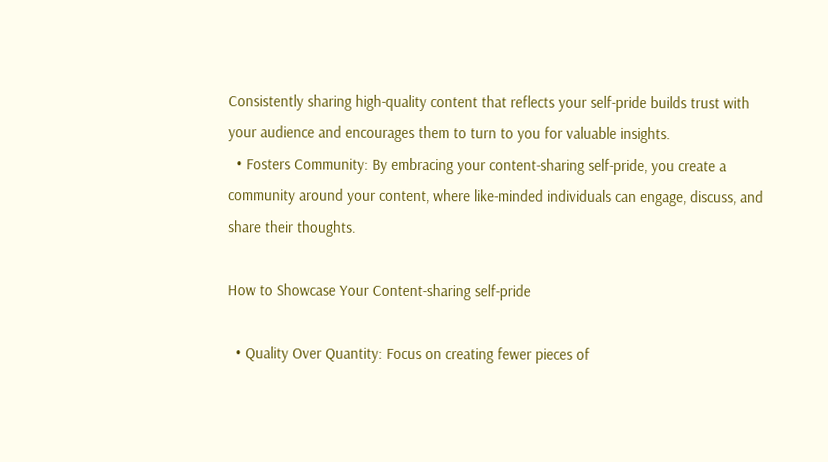Consistently sharing high-quality content that reflects your self-pride builds trust with your audience and encourages them to turn to you for valuable insights.
  • Fosters Community: By embracing your content-sharing self-pride, you create a community around your content, where like-minded individuals can engage, discuss, and share their thoughts.

How to Showcase Your Content-sharing self-pride

  • Quality Over Quantity: Focus on creating fewer pieces of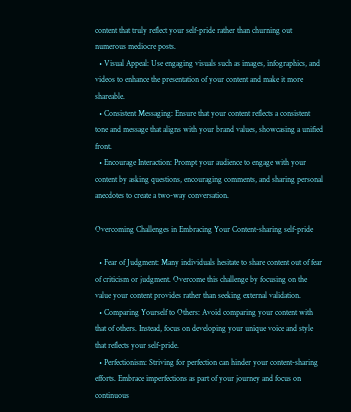content that truly reflect your self-pride rather than churning out numerous mediocre posts.
  • Visual Appeal: Use engaging visuals such as images, infographics, and videos to enhance the presentation of your content and make it more shareable.
  • Consistent Messaging: Ensure that your content reflects a consistent tone and message that aligns with your brand values, showcasing a unified front.
  • Encourage Interaction: Prompt your audience to engage with your content by asking questions, encouraging comments, and sharing personal anecdotes to create a two-way conversation.

Overcoming Challenges in Embracing Your Content-sharing self-pride

  • Fear of Judgment: Many individuals hesitate to share content out of fear of criticism or judgment. Overcome this challenge by focusing on the value your content provides rather than seeking external validation.
  • Comparing Yourself to Others: Avoid comparing your content with that of others. Instead, focus on developing your unique voice and style that reflects your self-pride.
  • Perfectionism: Striving for perfection can hinder your content-sharing efforts. Embrace imperfections as part of your journey and focus on continuous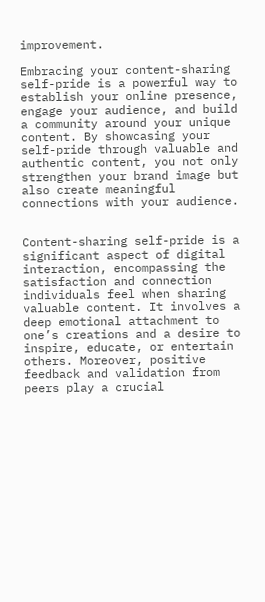improvement.

Embracing your content-sharing self-pride is a powerful way to establish your online presence, engage your audience, and build a community around your unique content. By showcasing your self-pride through valuable and authentic content, you not only strengthen your brand image but also create meaningful connections with your audience.


Content-sharing self-pride is a significant aspect of digital interaction, encompassing the satisfaction and connection individuals feel when sharing valuable content. It involves a deep emotional attachment to one’s creations and a desire to inspire, educate, or entertain others. Moreover, positive feedback and validation from peers play a crucial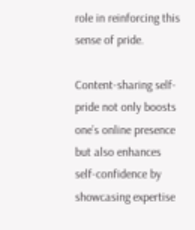role in reinforcing this sense of pride.

Content-sharing self-pride not only boosts one’s online presence but also enhances self-confidence by showcasing expertise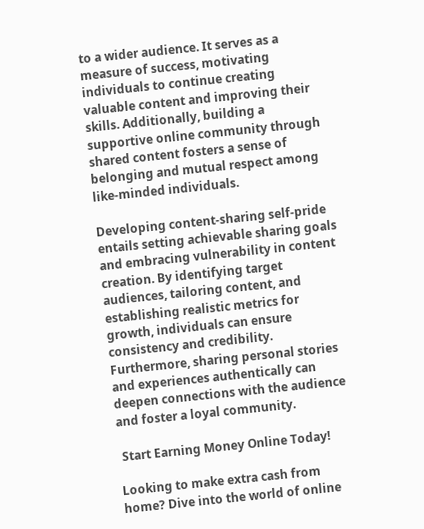to a wider audience. It serves as a measure of success, motivating individuals to continue creating valuable content and improving their skills. Additionally, building a supportive online community through shared content fosters a sense of belonging and mutual respect among like-minded individuals.

Developing content-sharing self-pride entails setting achievable sharing goals and embracing vulnerability in content creation. By identifying target audiences, tailoring content, and establishing realistic metrics for growth, individuals can ensure consistency and credibility. Furthermore, sharing personal stories and experiences authentically can deepen connections with the audience and foster a loyal community.

 Start Earning Money Online Today!

Looking to make extra cash from home? Dive into the world of online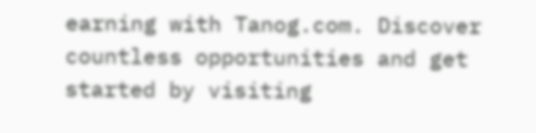earning with Tanog.com. Discover countless opportunities and get started by visiting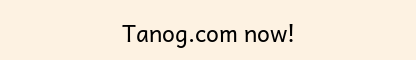Tanog.com now!